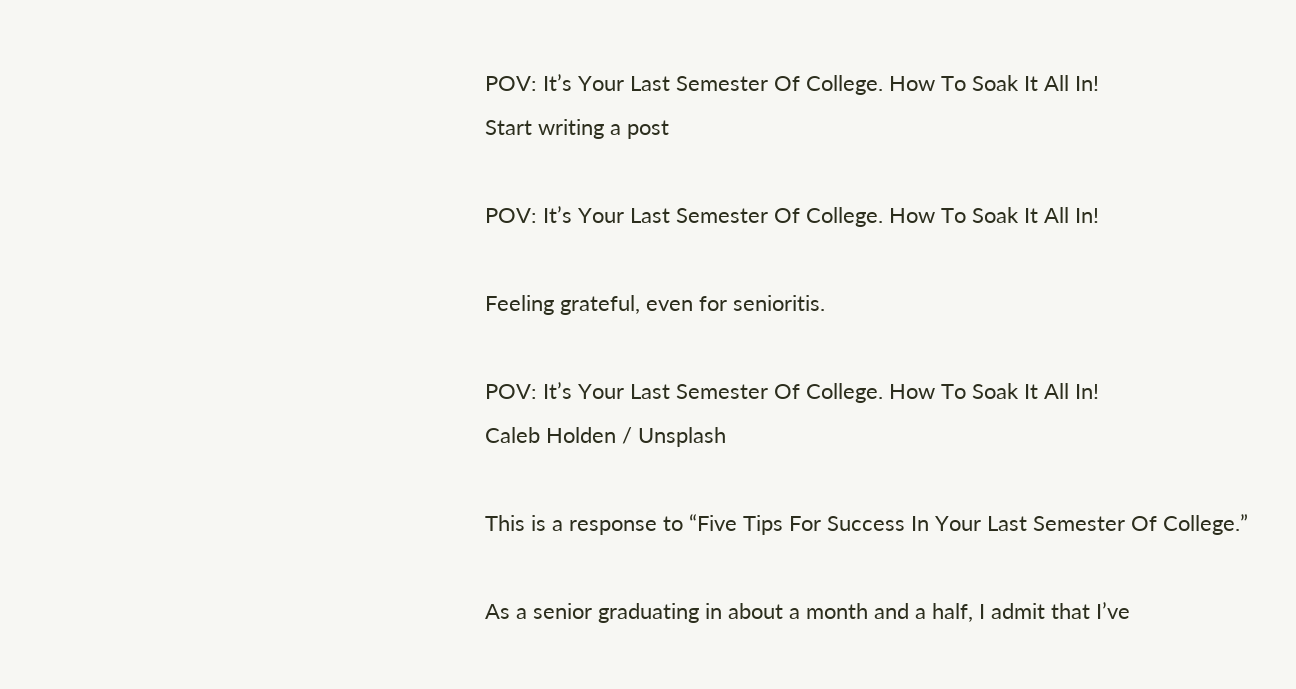POV: It’s Your Last Semester Of College. How To Soak It All In!
Start writing a post

POV: It’s Your Last Semester Of College. How To Soak It All In!

Feeling grateful, even for senioritis.

POV: It’s Your Last Semester Of College. How To Soak It All In!
Caleb Holden / Unsplash

This is a response to “Five Tips For Success In Your Last Semester Of College.”

As a senior graduating in about a month and a half, I admit that I’ve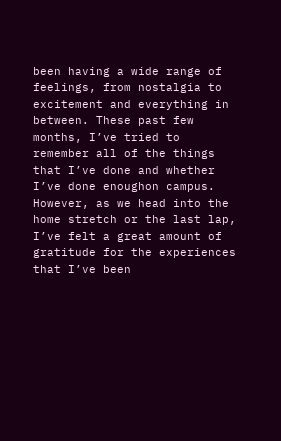been having a wide range of feelings, from nostalgia to excitement and everything in between. These past few months, I’ve tried to remember all of the things that I’ve done and whether I’ve done enoughon campus. However, as we head into the home stretch or the last lap, I’ve felt a great amount of gratitude for the experiences that I’ve been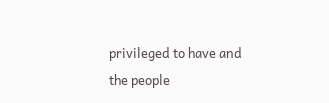privileged to have and the people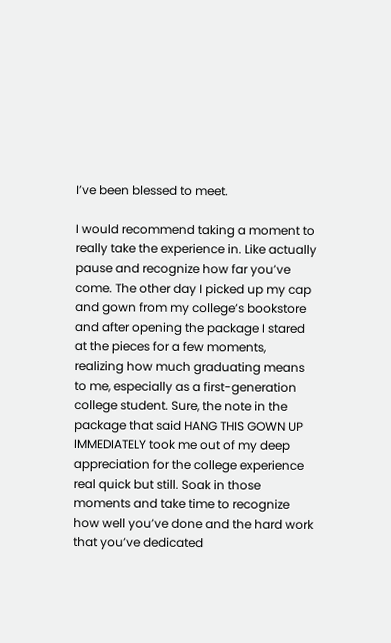I’ve been blessed to meet.

I would recommend taking a moment to really take the experience in. Like actually pause and recognize how far you’ve come. The other day I picked up my cap and gown from my college’s bookstore and after opening the package I stared at the pieces for a few moments, realizing how much graduating means to me, especially as a first-generation college student. Sure, the note in the package that said HANG THIS GOWN UP IMMEDIATELY took me out of my deep appreciation for the college experience real quick but still. Soak in those moments and take time to recognize how well you’ve done and the hard work that you’ve dedicated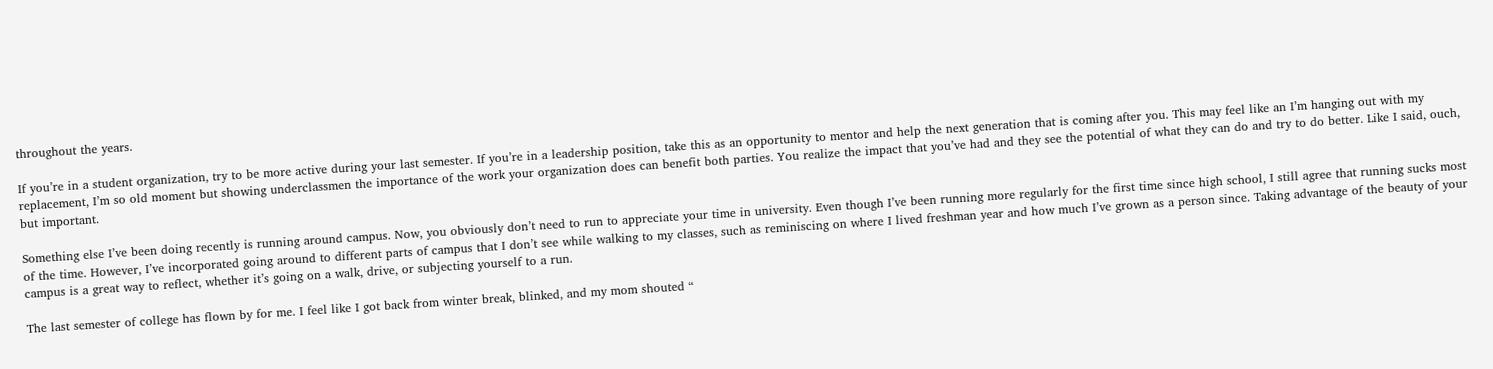throughout the years.

If you’re in a student organization, try to be more active during your last semester. If you’re in a leadership position, take this as an opportunity to mentor and help the next generation that is coming after you. This may feel like an I’m hanging out with my replacement, I’m so old moment but showing underclassmen the importance of the work your organization does can benefit both parties. You realize the impact that you’ve had and they see the potential of what they can do and try to do better. Like I said, ouch, but important.

Something else I’ve been doing recently is running around campus. Now, you obviously don’t need to run to appreciate your time in university. Even though I’ve been running more regularly for the first time since high school, I still agree that running sucks most of the time. However, I’ve incorporated going around to different parts of campus that I don’t see while walking to my classes, such as reminiscing on where I lived freshman year and how much I’ve grown as a person since. Taking advantage of the beauty of your campus is a great way to reflect, whether it’s going on a walk, drive, or subjecting yourself to a run.

The last semester of college has flown by for me. I feel like I got back from winter break, blinked, and my mom shouted “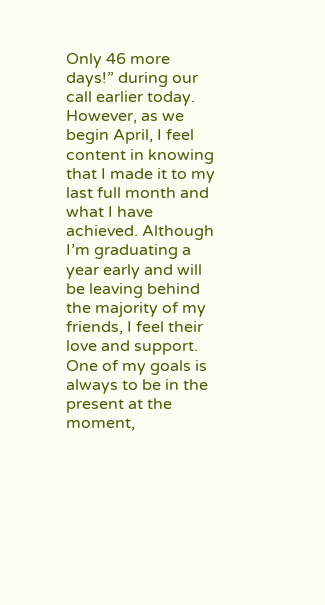Only 46 more days!” during our call earlier today. However, as we begin April, I feel content in knowing that I made it to my last full month and what I have achieved. Although I’m graduating a year early and will be leaving behind the majority of my friends, I feel their love and support. One of my goals is always to be in the present at the moment,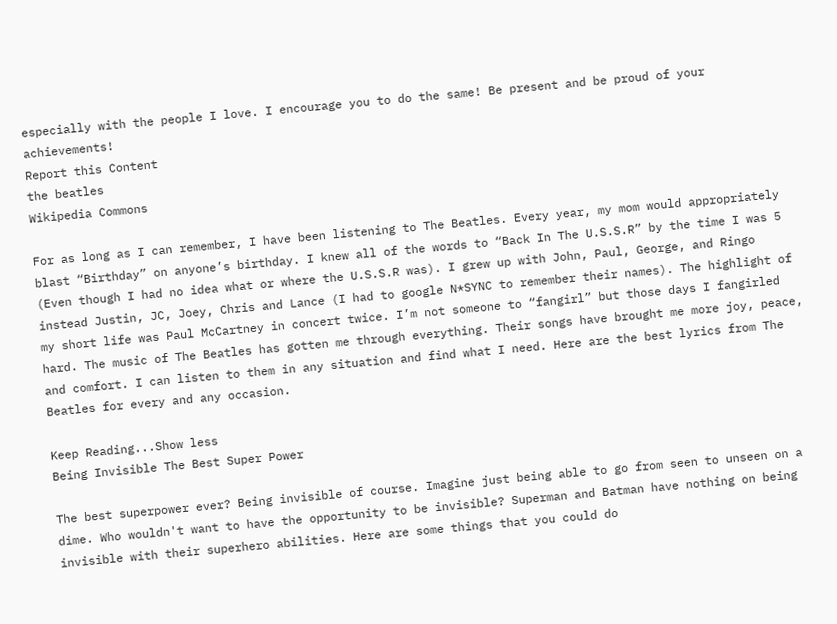especially with the people I love. I encourage you to do the same! Be present and be proud of your achievements!
Report this Content
the beatles
Wikipedia Commons

For as long as I can remember, I have been listening to The Beatles. Every year, my mom would appropriately blast “Birthday” on anyone’s birthday. I knew all of the words to “Back In The U.S.S.R” by the time I was 5 (Even though I had no idea what or where the U.S.S.R was). I grew up with John, Paul, George, and Ringo instead Justin, JC, Joey, Chris and Lance (I had to google N*SYNC to remember their names). The highlight of my short life was Paul McCartney in concert twice. I’m not someone to “fangirl” but those days I fangirled hard. The music of The Beatles has gotten me through everything. Their songs have brought me more joy, peace, and comfort. I can listen to them in any situation and find what I need. Here are the best lyrics from The Beatles for every and any occasion.

Keep Reading...Show less
Being Invisible The Best Super Power

The best superpower ever? Being invisible of course. Imagine just being able to go from seen to unseen on a dime. Who wouldn't want to have the opportunity to be invisible? Superman and Batman have nothing on being invisible with their superhero abilities. Here are some things that you could do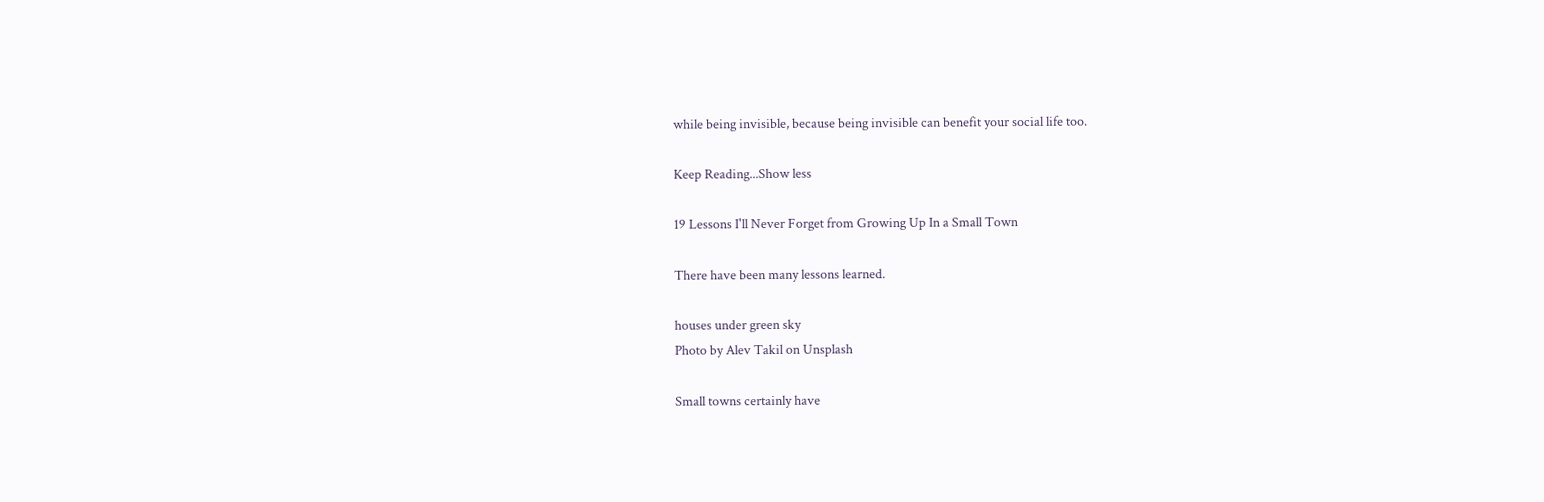while being invisible, because being invisible can benefit your social life too.

Keep Reading...Show less

19 Lessons I'll Never Forget from Growing Up In a Small Town

There have been many lessons learned.

houses under green sky
Photo by Alev Takil on Unsplash

Small towns certainly have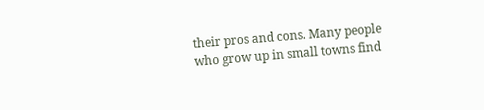their pros and cons. Many people who grow up in small towns find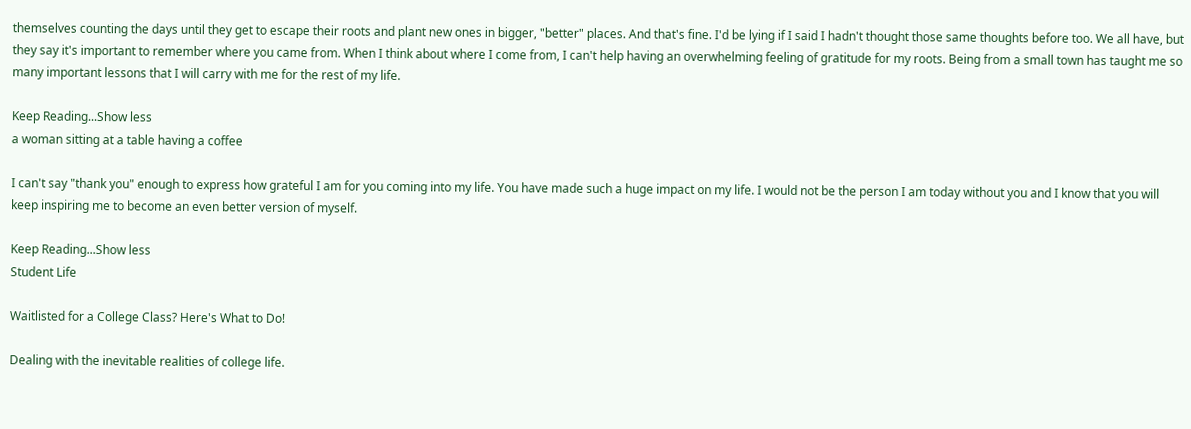themselves counting the days until they get to escape their roots and plant new ones in bigger, "better" places. And that's fine. I'd be lying if I said I hadn't thought those same thoughts before too. We all have, but they say it's important to remember where you came from. When I think about where I come from, I can't help having an overwhelming feeling of gratitude for my roots. Being from a small town has taught me so many important lessons that I will carry with me for the rest of my life.

Keep Reading...Show less
a woman sitting at a table having a coffee

I can't say "thank you" enough to express how grateful I am for you coming into my life. You have made such a huge impact on my life. I would not be the person I am today without you and I know that you will keep inspiring me to become an even better version of myself.

Keep Reading...Show less
Student Life

Waitlisted for a College Class? Here's What to Do!

Dealing with the inevitable realities of college life.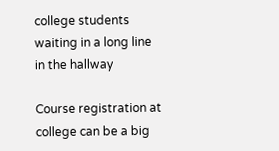college students waiting in a long line in the hallway

Course registration at college can be a big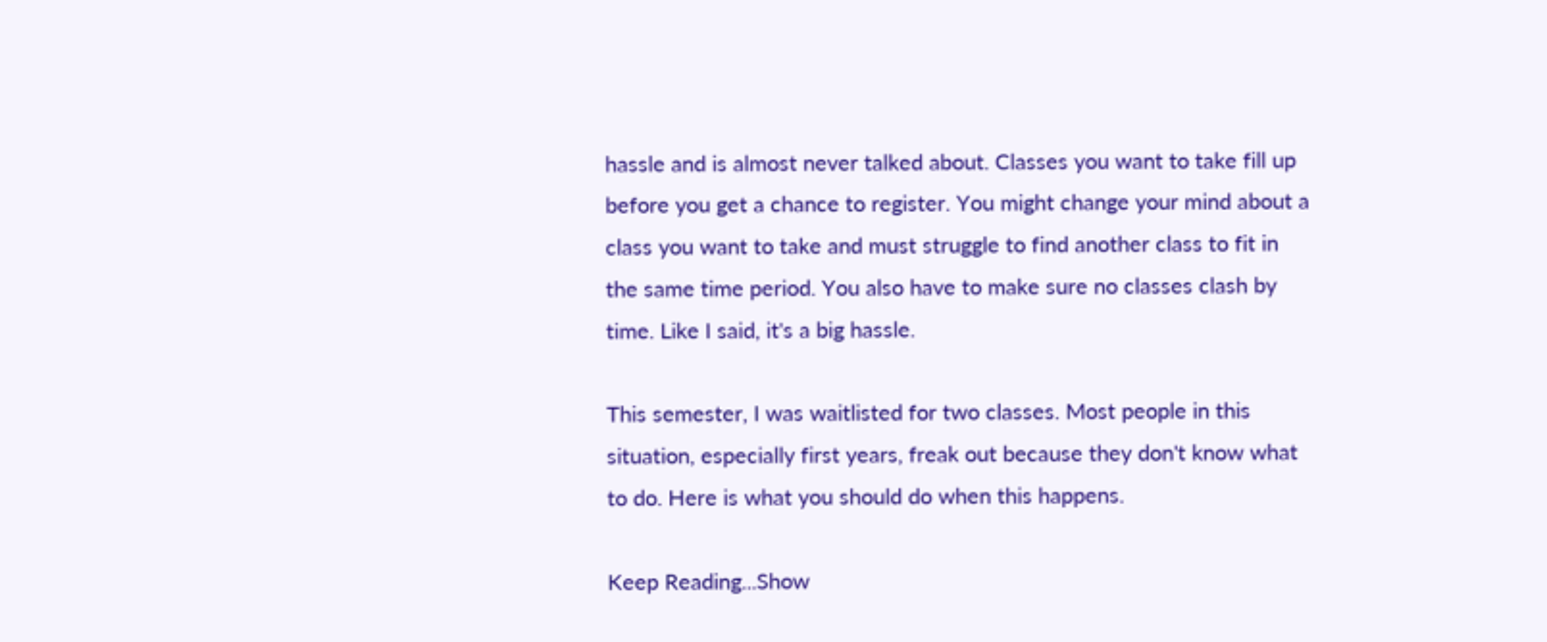hassle and is almost never talked about. Classes you want to take fill up before you get a chance to register. You might change your mind about a class you want to take and must struggle to find another class to fit in the same time period. You also have to make sure no classes clash by time. Like I said, it's a big hassle.

This semester, I was waitlisted for two classes. Most people in this situation, especially first years, freak out because they don't know what to do. Here is what you should do when this happens.

Keep Reading...Show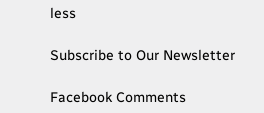less

Subscribe to Our Newsletter

Facebook Comments